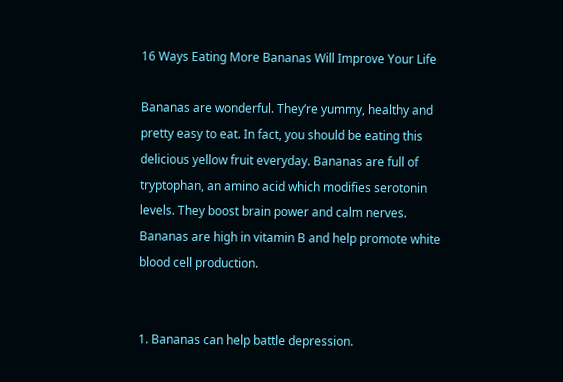16 Ways Eating More Bananas Will Improve Your Life

Bananas are wonderful. They’re yummy, healthy and pretty easy to eat. In fact, you should be eating this delicious yellow fruit everyday. Bananas are full of tryptophan, an amino acid which modifies serotonin levels. They boost brain power and calm nerves. Bananas are high in vitamin B and help promote white blood cell production.


1. Bananas can help battle depression.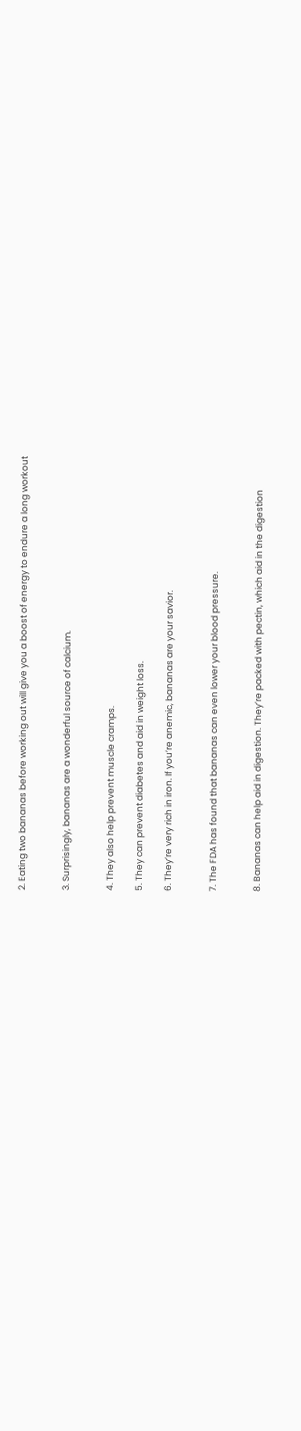2. Eating two bananas before working out will give you a boost of energy to endure a long workout


3. Surprisingly, bananas are a wonderful source of calcium.


4. They also help prevent muscle cramps.

5. They can prevent diabetes and aid in weight loss.

6. They’re very rich in iron. If you’re anemic, bananas are your savior.


7. The FDA has found that bananas can even lower your blood pressure.


8. Bananas can help aid in digestion. They’re packed with pectin, which aid in the digestion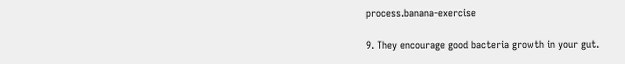process.banana-exercise

9. They encourage good bacteria growth in your gut.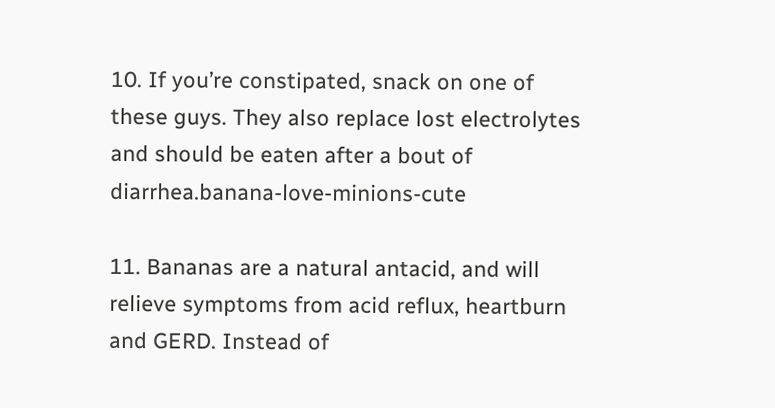10. If you’re constipated, snack on one of these guys. They also replace lost electrolytes and should be eaten after a bout of diarrhea.banana-love-minions-cute

11. Bananas are a natural antacid, and will relieve symptoms from acid reflux, heartburn and GERD. Instead of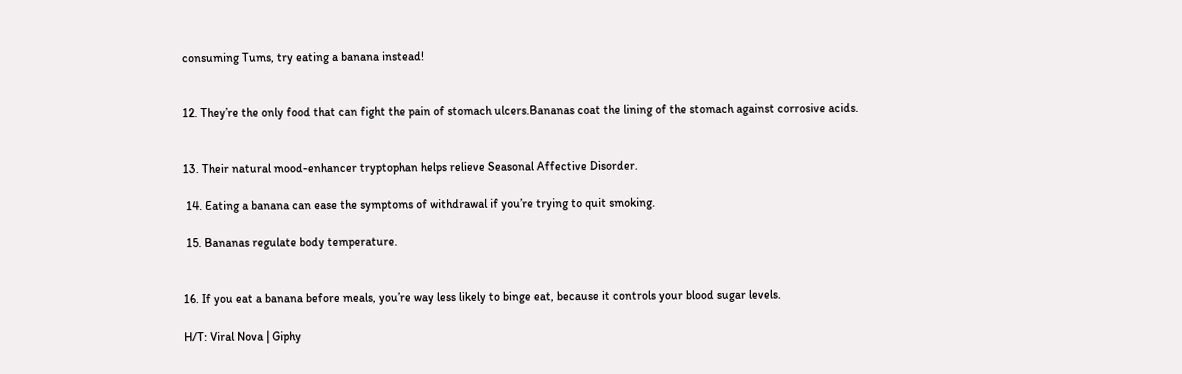consuming Tums, try eating a banana instead!


12. They’re the only food that can fight the pain of stomach ulcers.Bananas coat the lining of the stomach against corrosive acids.


13. Their natural mood-enhancer tryptophan helps relieve Seasonal Affective Disorder.

 14. Eating a banana can ease the symptoms of withdrawal if you’re trying to quit smoking.

 15. Bananas regulate body temperature.


16. If you eat a banana before meals, you’re way less likely to binge eat, because it controls your blood sugar levels.

H/T: Viral Nova | Giphy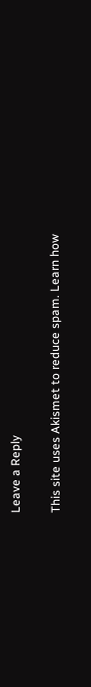Leave a Reply

This site uses Akismet to reduce spam. Learn how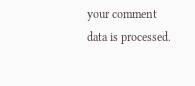your comment data is processed.